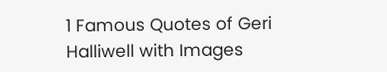1 Famous Quotes of Geri Halliwell with Images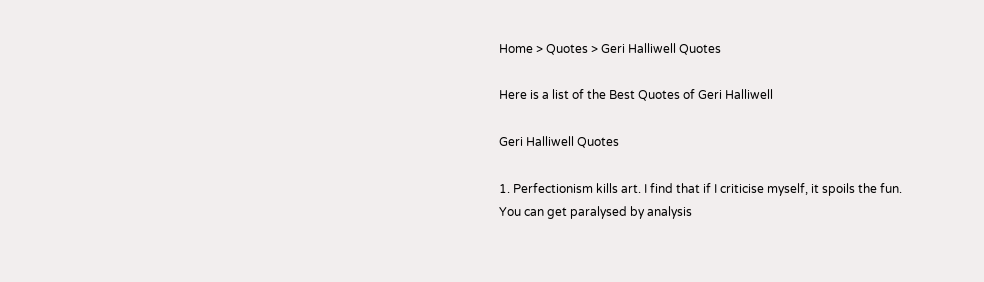Home > Quotes > Geri Halliwell Quotes

Here is a list of the Best Quotes of Geri Halliwell

Geri Halliwell Quotes

1. Perfectionism kills art. I find that if I criticise myself, it spoils the fun. You can get paralysed by analysis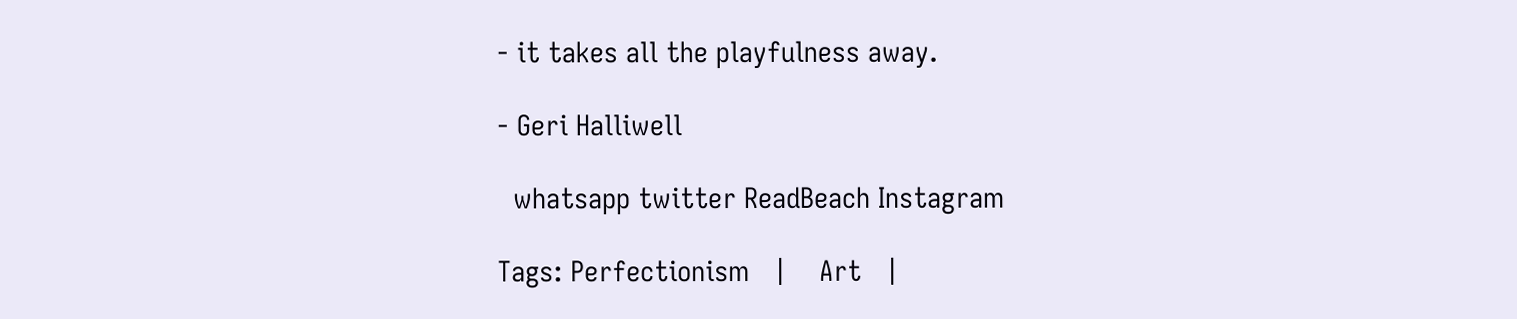- it takes all the playfulness away.

- Geri Halliwell

  whatsapp twitter ReadBeach Instagram

Tags: Perfectionism   |    Art   |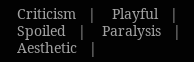Criticism   |    Playful   |    Spoiled   |    Paralysis   |    Aesthetic   |